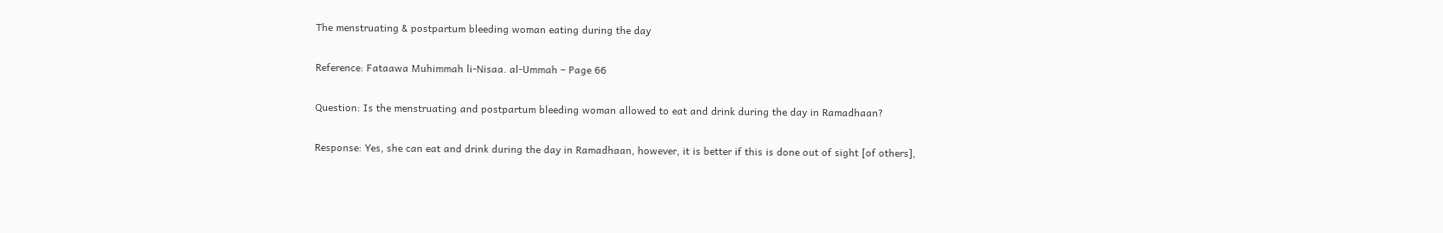The menstruating & postpartum bleeding woman eating during the day

Reference: Fataawa Muhimmah li-Nisaa. al-Ummah – Page 66

Question: Is the menstruating and postpartum bleeding woman allowed to eat and drink during the day in Ramadhaan?

Response: Yes, she can eat and drink during the day in Ramadhaan, however, it is better if this is done out of sight [of others],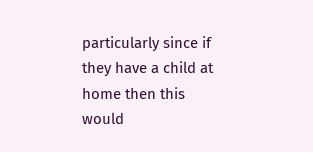particularly since if they have a child at home then this would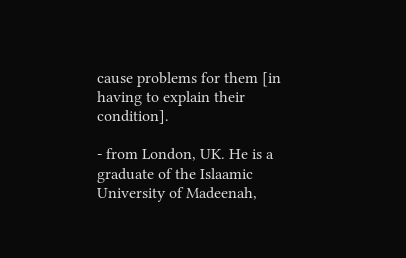cause problems for them [in having to explain their condition].

- from London, UK. He is a graduate of the Islaamic University of Madeenah,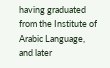having graduated from the Institute of Arabic Language, and later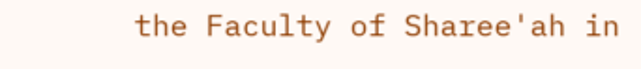the Faculty of Sharee'ah in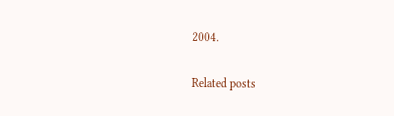2004.

Related posts